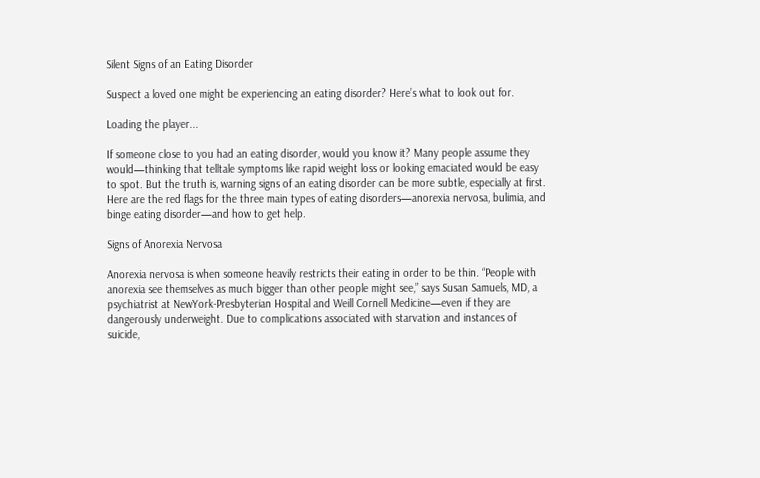Silent Signs of an Eating Disorder

Suspect a loved one might be experiencing an eating disorder? Here’s what to look out for.

Loading the player...

If someone close to you had an eating disorder, would you know it? Many people assume they would—thinking that telltale symptoms like rapid weight loss or looking emaciated would be easy to spot. But the truth is, warning signs of an eating disorder can be more subtle, especially at first. Here are the red flags for the three main types of eating disorders—anorexia nervosa, bulimia, and binge eating disorder—and how to get help.

Signs of Anorexia Nervosa

Anorexia nervosa is when someone heavily restricts their eating in order to be thin. “People with anorexia see themselves as much bigger than other people might see,” says Susan Samuels, MD, a psychiatrist at NewYork-Presbyterian Hospital and Weill Cornell Medicine—even if they are dangerously underweight. Due to complications associated with starvation and instances of suicide,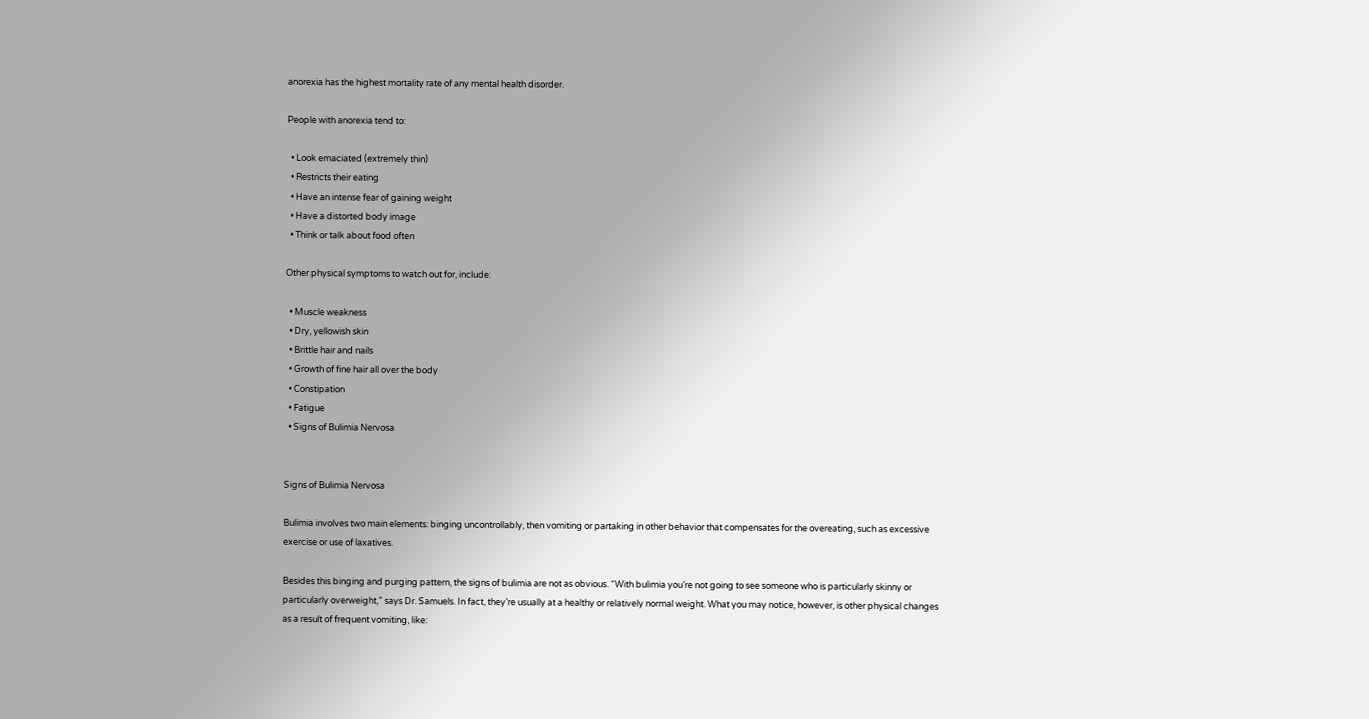anorexia has the highest mortality rate of any mental health disorder.

People with anorexia tend to:

  • Look emaciated (extremely thin)
  • Restricts their eating
  • Have an intense fear of gaining weight
  • Have a distorted body image
  • Think or talk about food often

Other physical symptoms to watch out for, include:

  • Muscle weakness
  • Dry, yellowish skin
  • Brittle hair and nails
  • Growth of fine hair all over the body
  • Constipation
  • Fatigue
  • Signs of Bulimia Nervosa


Signs of Bulimia Nervosa

Bulimia involves two main elements: binging uncontrollably, then vomiting or partaking in other behavior that compensates for the overeating, such as excessive exercise or use of laxatives.

Besides this binging and purging pattern, the signs of bulimia are not as obvious. “With bulimia you’re not going to see someone who is particularly skinny or particularly overweight,” says Dr. Samuels. In fact, they’re usually at a healthy or relatively normal weight. What you may notice, however, is other physical changes as a result of frequent vomiting, like: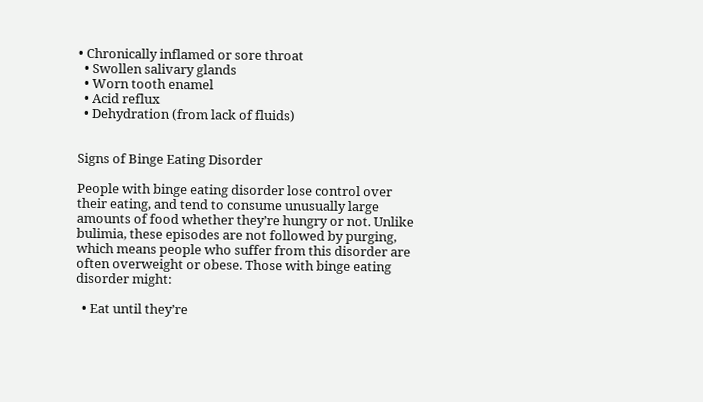• Chronically inflamed or sore throat
  • Swollen salivary glands
  • Worn tooth enamel
  • Acid reflux
  • Dehydration (from lack of fluids)


Signs of Binge Eating Disorder

People with binge eating disorder lose control over their eating, and tend to consume unusually large amounts of food whether they’re hungry or not. Unlike bulimia, these episodes are not followed by purging, which means people who suffer from this disorder are often overweight or obese. Those with binge eating disorder might:

  • Eat until they’re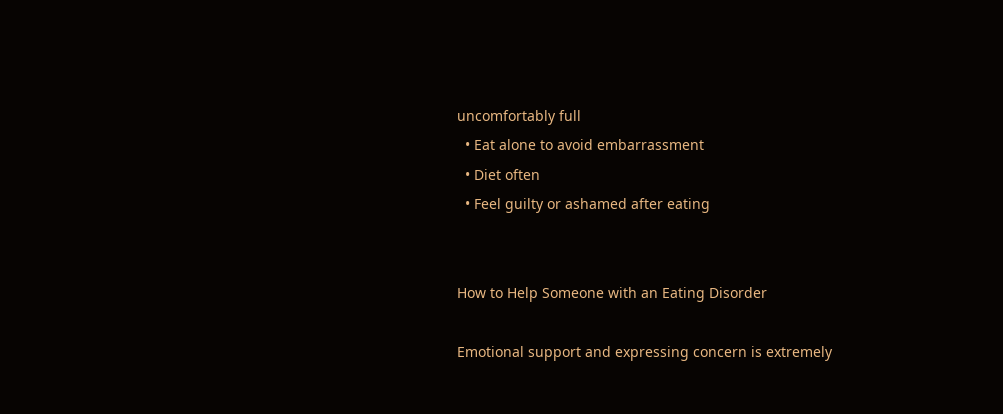uncomfortably full
  • Eat alone to avoid embarrassment
  • Diet often
  • Feel guilty or ashamed after eating


How to Help Someone with an Eating Disorder

Emotional support and expressing concern is extremely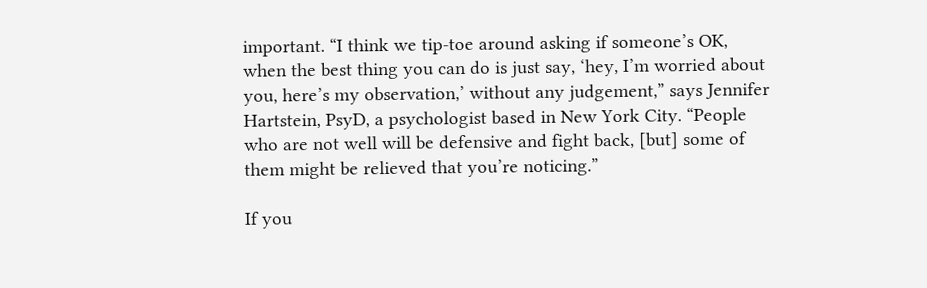important. “I think we tip-toe around asking if someone’s OK, when the best thing you can do is just say, ‘hey, I’m worried about you, here’s my observation,’ without any judgement,” says Jennifer Hartstein, PsyD, a psychologist based in New York City. “People who are not well will be defensive and fight back, [but] some of them might be relieved that you’re noticing.”

If you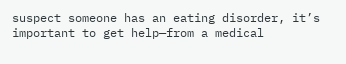suspect someone has an eating disorder, it’s important to get help—from a medical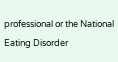professional or the National Eating Disorder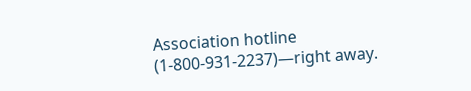Association hotline (1-800-931-2237)—right away.